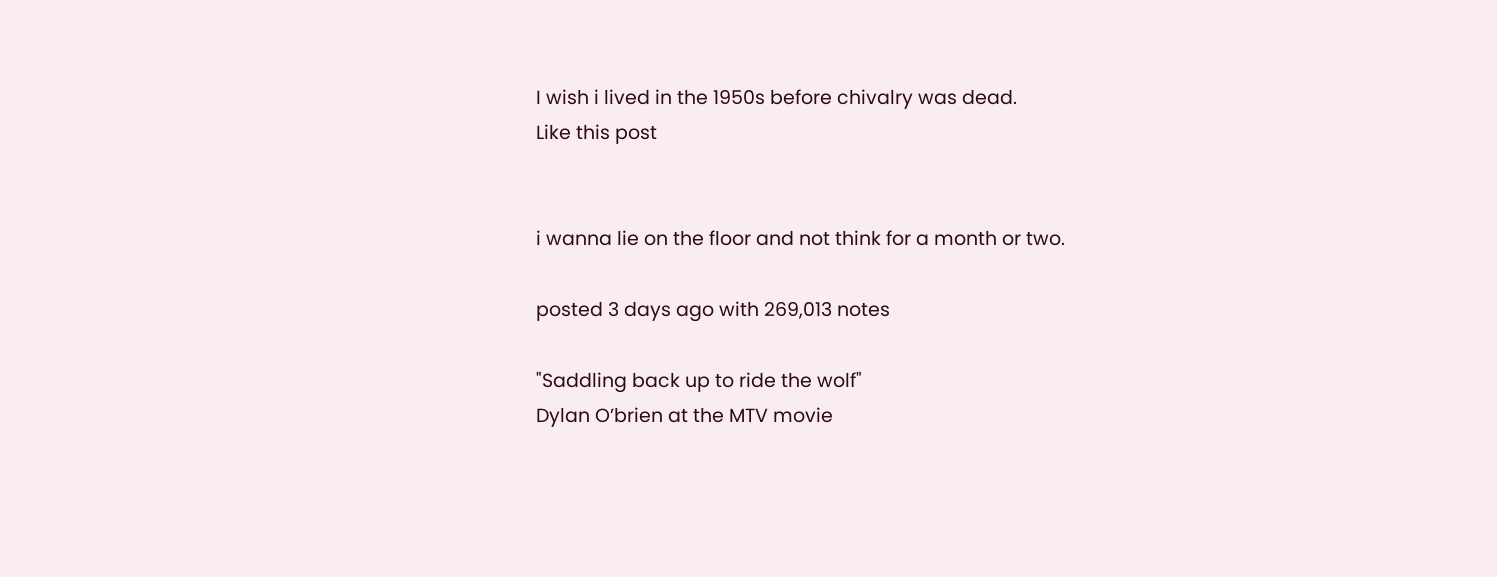I wish i lived in the 1950s before chivalry was dead.
Like this post


i wanna lie on the floor and not think for a month or two.

posted 3 days ago with 269,013 notes

"Saddling back up to ride the wolf"
Dylan O’brien at the MTV movie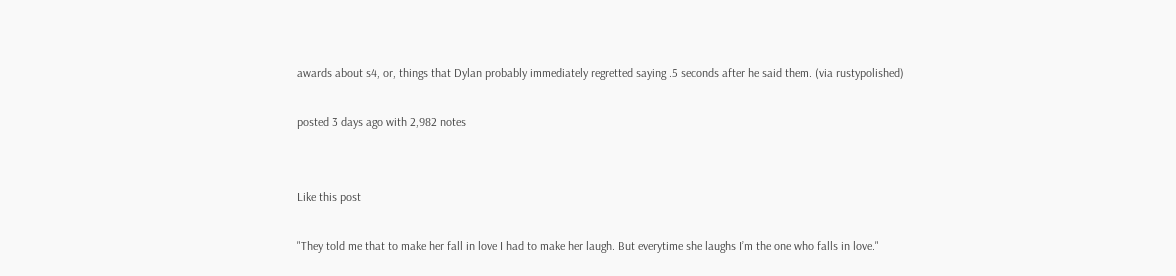awards about s4, or, things that Dylan probably immediately regretted saying .5 seconds after he said them. (via rustypolished)

posted 3 days ago with 2,982 notes


Like this post

"They told me that to make her fall in love I had to make her laugh. But everytime she laughs I’m the one who falls in love."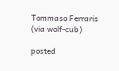Tommaso Ferraris (via wolf-cub)

posted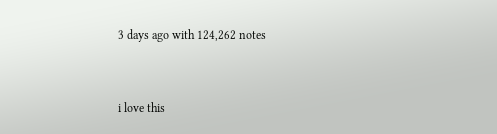3 days ago with 124,262 notes


i love this